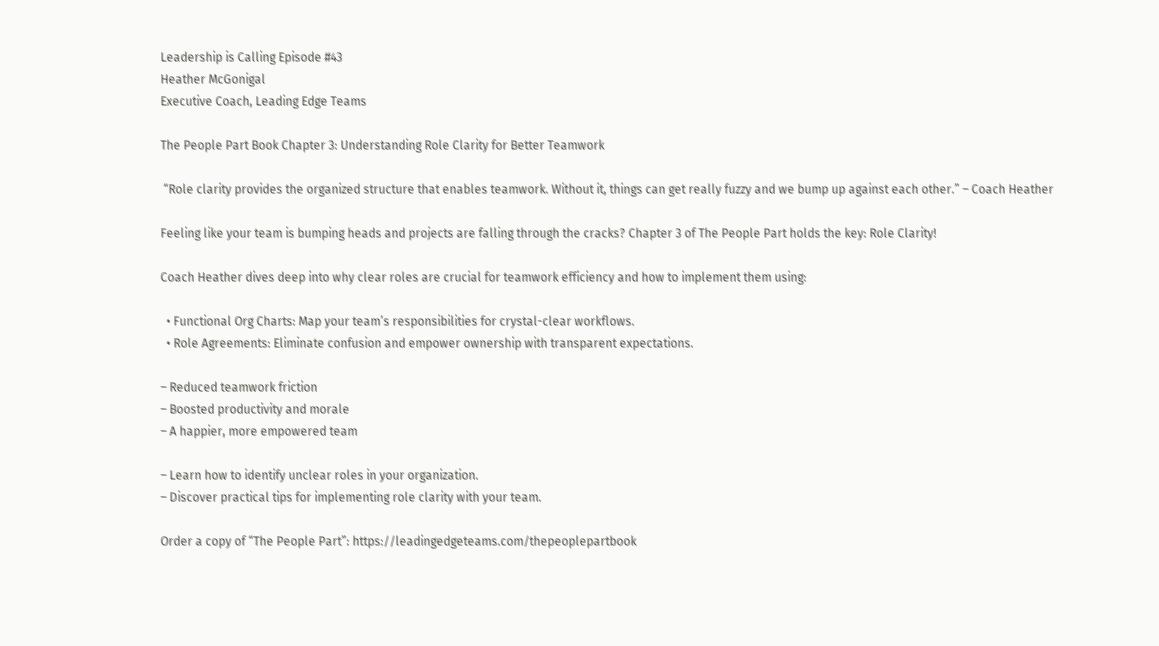Leadership is Calling Episode #43
Heather McGonigal
Executive Coach, Leading Edge Teams

The People Part Book Chapter 3: Understanding Role Clarity for Better Teamwork

 “Role clarity provides the organized structure that enables teamwork. Without it, things can get really fuzzy and we bump up against each other.” – Coach Heather

Feeling like your team is bumping heads and projects are falling through the cracks? Chapter 3 of The People Part holds the key: Role Clarity!

Coach Heather dives deep into why clear roles are crucial for teamwork efficiency and how to implement them using:

  • Functional Org Charts: Map your team’s responsibilities for crystal-clear workflows.
  • Role Agreements: Eliminate confusion and empower ownership with transparent expectations.

– Reduced teamwork friction
– Boosted productivity and morale
– A happier, more empowered team

– Learn how to identify unclear roles in your organization.
– Discover practical tips for implementing role clarity with your team.

Order a copy of “The People Part”: https://leadingedgeteams.com/thepeoplepartbook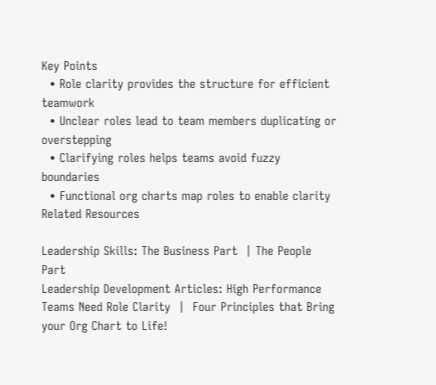Key Points
  • Role clarity provides the structure for efficient teamwork
  • Unclear roles lead to team members duplicating or overstepping
  • Clarifying roles helps teams avoid fuzzy boundaries
  • Functional org charts map roles to enable clarity
Related Resources

Leadership Skills: The Business Part  | The People Part
Leadership Development Articles: High Performance Teams Need Role Clarity  |  Four Principles that Bring your Org Chart to Life!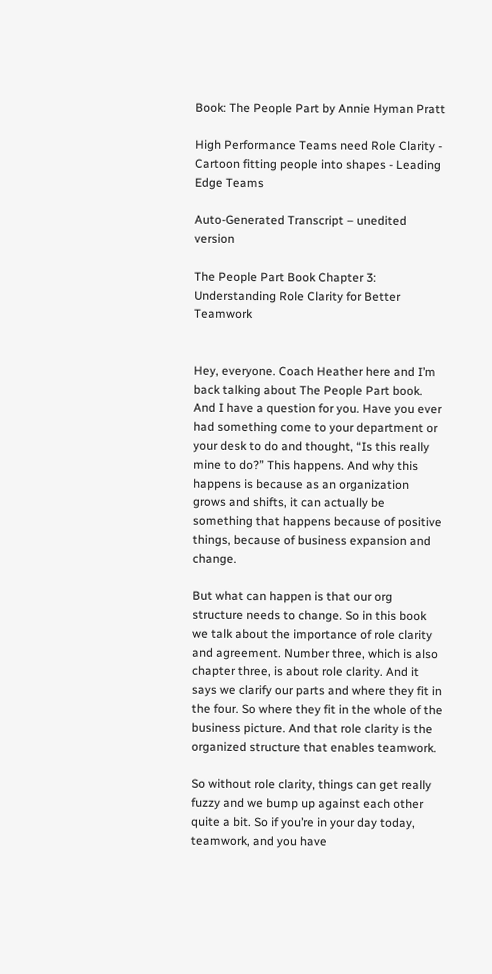Book: The People Part by Annie Hyman Pratt

High Performance Teams need Role Clarity - Cartoon fitting people into shapes - Leading Edge Teams

Auto-Generated Transcript – unedited version

The People Part Book Chapter 3: Understanding Role Clarity for Better Teamwork


Hey, everyone. Coach Heather here and I’m back talking about The People Part book. And I have a question for you. Have you ever had something come to your department or your desk to do and thought, “Is this really mine to do?” This happens. And why this happens is because as an organization grows and shifts, it can actually be something that happens because of positive things, because of business expansion and change.

But what can happen is that our org structure needs to change. So in this book we talk about the importance of role clarity and agreement. Number three, which is also chapter three, is about role clarity. And it says we clarify our parts and where they fit in the four. So where they fit in the whole of the business picture. And that role clarity is the organized structure that enables teamwork.

So without role clarity, things can get really fuzzy and we bump up against each other quite a bit. So if you’re in your day today, teamwork, and you have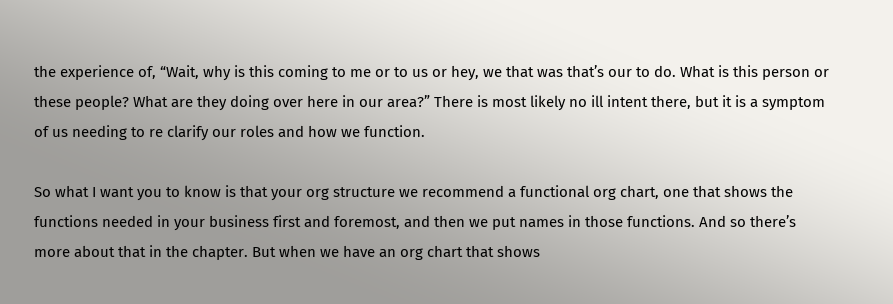the experience of, “Wait, why is this coming to me or to us or hey, we that was that’s our to do. What is this person or these people? What are they doing over here in our area?” There is most likely no ill intent there, but it is a symptom of us needing to re clarify our roles and how we function.

So what I want you to know is that your org structure we recommend a functional org chart, one that shows the functions needed in your business first and foremost, and then we put names in those functions. And so there’s more about that in the chapter. But when we have an org chart that shows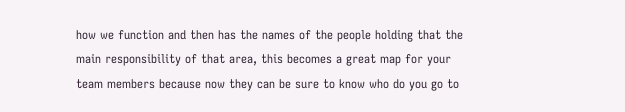how we function and then has the names of the people holding that the main responsibility of that area, this becomes a great map for your team members because now they can be sure to know who do you go to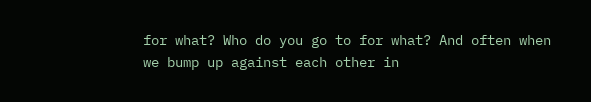for what? Who do you go to for what? And often when we bump up against each other in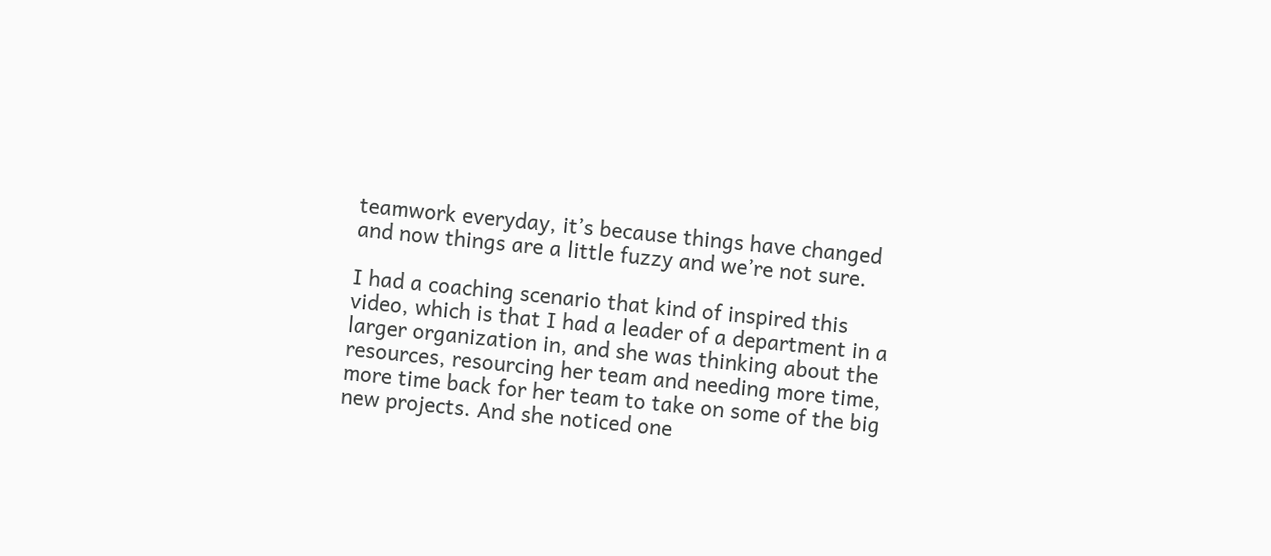teamwork everyday, it’s because things have changed and now things are a little fuzzy and we’re not sure.

I had a coaching scenario that kind of inspired this video, which is that I had a leader of a department in a larger organization in, and she was thinking about the resources, resourcing her team and needing more time, more time back for her team to take on some of the big new projects. And she noticed one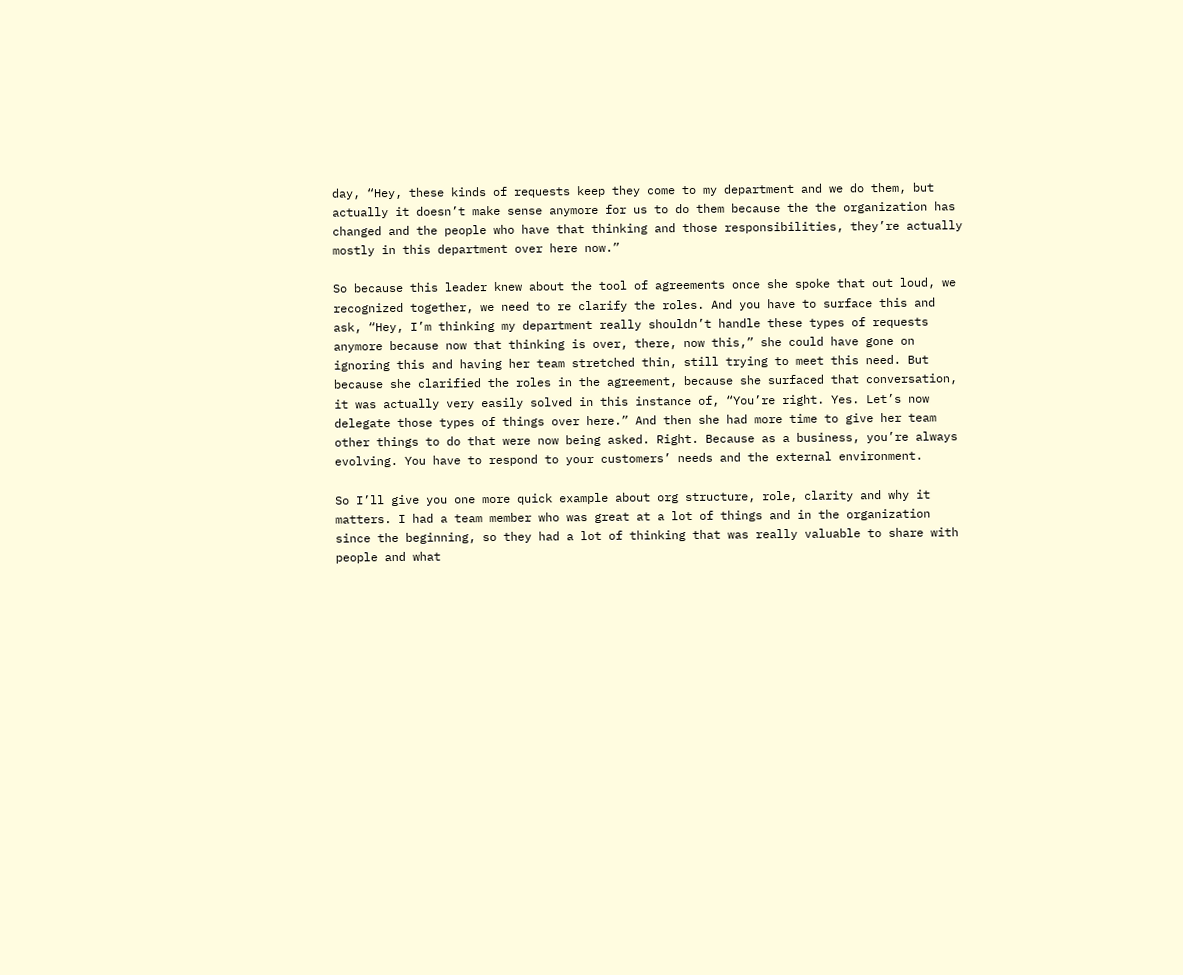day, “Hey, these kinds of requests keep they come to my department and we do them, but actually it doesn’t make sense anymore for us to do them because the the organization has changed and the people who have that thinking and those responsibilities, they’re actually mostly in this department over here now.”

So because this leader knew about the tool of agreements once she spoke that out loud, we recognized together, we need to re clarify the roles. And you have to surface this and ask, “Hey, I’m thinking my department really shouldn’t handle these types of requests anymore because now that thinking is over, there, now this,” she could have gone on ignoring this and having her team stretched thin, still trying to meet this need. But because she clarified the roles in the agreement, because she surfaced that conversation, it was actually very easily solved in this instance of, “You’re right. Yes. Let’s now delegate those types of things over here.” And then she had more time to give her team other things to do that were now being asked. Right. Because as a business, you’re always evolving. You have to respond to your customers’ needs and the external environment.

So I’ll give you one more quick example about org structure, role, clarity and why it matters. I had a team member who was great at a lot of things and in the organization since the beginning, so they had a lot of thinking that was really valuable to share with people and what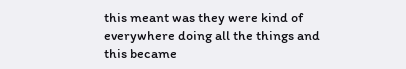this meant was they were kind of everywhere doing all the things and this became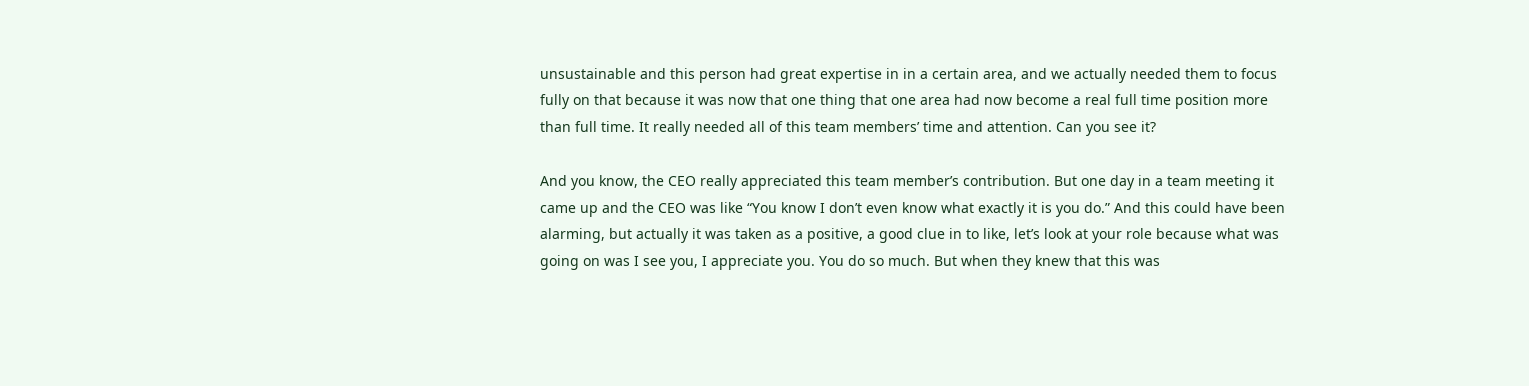unsustainable and this person had great expertise in in a certain area, and we actually needed them to focus fully on that because it was now that one thing that one area had now become a real full time position more than full time. It really needed all of this team members’ time and attention. Can you see it?

And you know, the CEO really appreciated this team member’s contribution. But one day in a team meeting it came up and the CEO was like “You know I don’t even know what exactly it is you do.” And this could have been alarming, but actually it was taken as a positive, a good clue in to like, let’s look at your role because what was going on was I see you, I appreciate you. You do so much. But when they knew that this was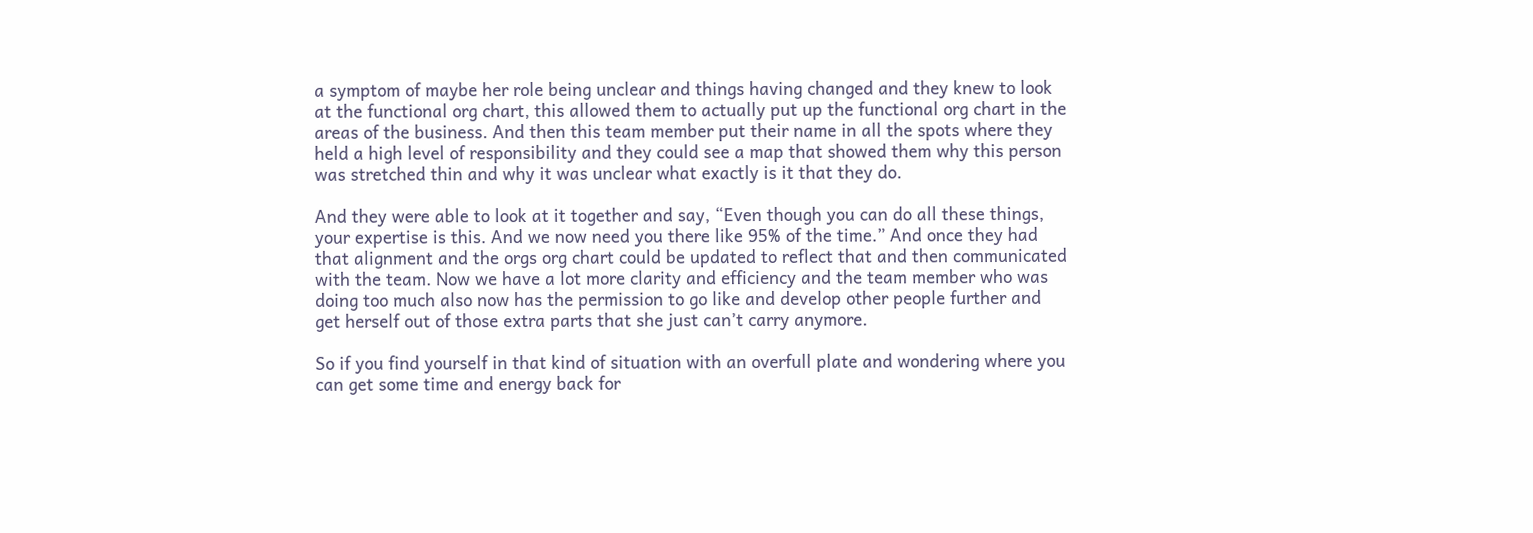a symptom of maybe her role being unclear and things having changed and they knew to look at the functional org chart, this allowed them to actually put up the functional org chart in the areas of the business. And then this team member put their name in all the spots where they held a high level of responsibility and they could see a map that showed them why this person was stretched thin and why it was unclear what exactly is it that they do.

And they were able to look at it together and say, “Even though you can do all these things, your expertise is this. And we now need you there like 95% of the time.” And once they had that alignment and the orgs org chart could be updated to reflect that and then communicated with the team. Now we have a lot more clarity and efficiency and the team member who was doing too much also now has the permission to go like and develop other people further and get herself out of those extra parts that she just can’t carry anymore.

So if you find yourself in that kind of situation with an overfull plate and wondering where you can get some time and energy back for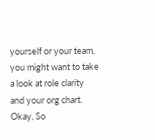yourself or your team, you might want to take a look at role clarity and your org chart. Okay, So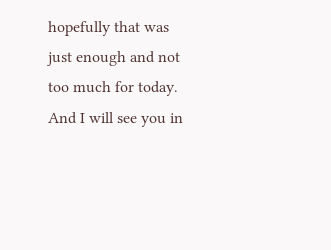hopefully that was just enough and not too much for today. And I will see you in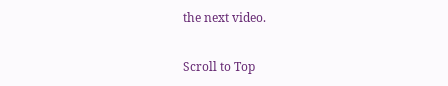the next video.

Scroll to Top